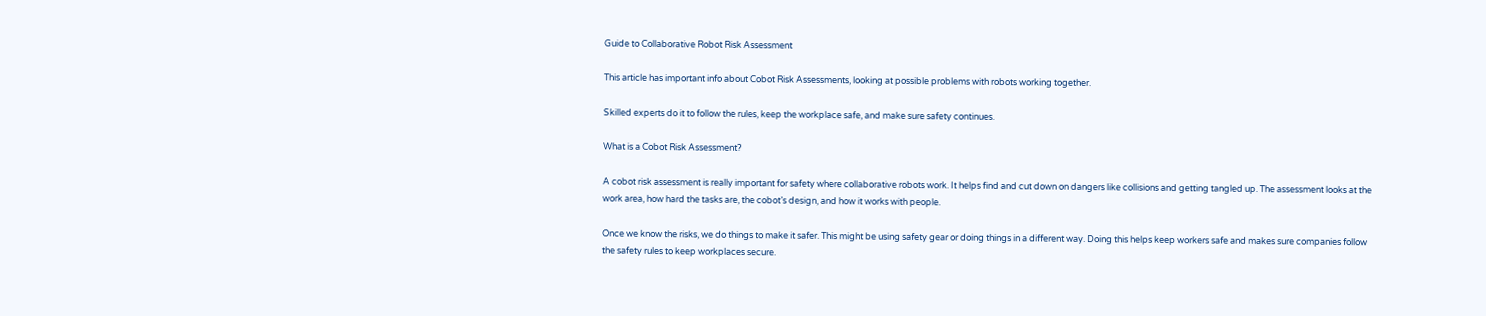Guide to Collaborative Robot Risk Assessment

This article has important info about Cobot Risk Assessments, looking at possible problems with robots working together.

Skilled experts do it to follow the rules, keep the workplace safe, and make sure safety continues.

What is a Cobot Risk Assessment?

A cobot risk assessment is really important for safety where collaborative robots work. It helps find and cut down on dangers like collisions and getting tangled up. The assessment looks at the work area, how hard the tasks are, the cobot’s design, and how it works with people.

Once we know the risks, we do things to make it safer. This might be using safety gear or doing things in a different way. Doing this helps keep workers safe and makes sure companies follow the safety rules to keep workplaces secure.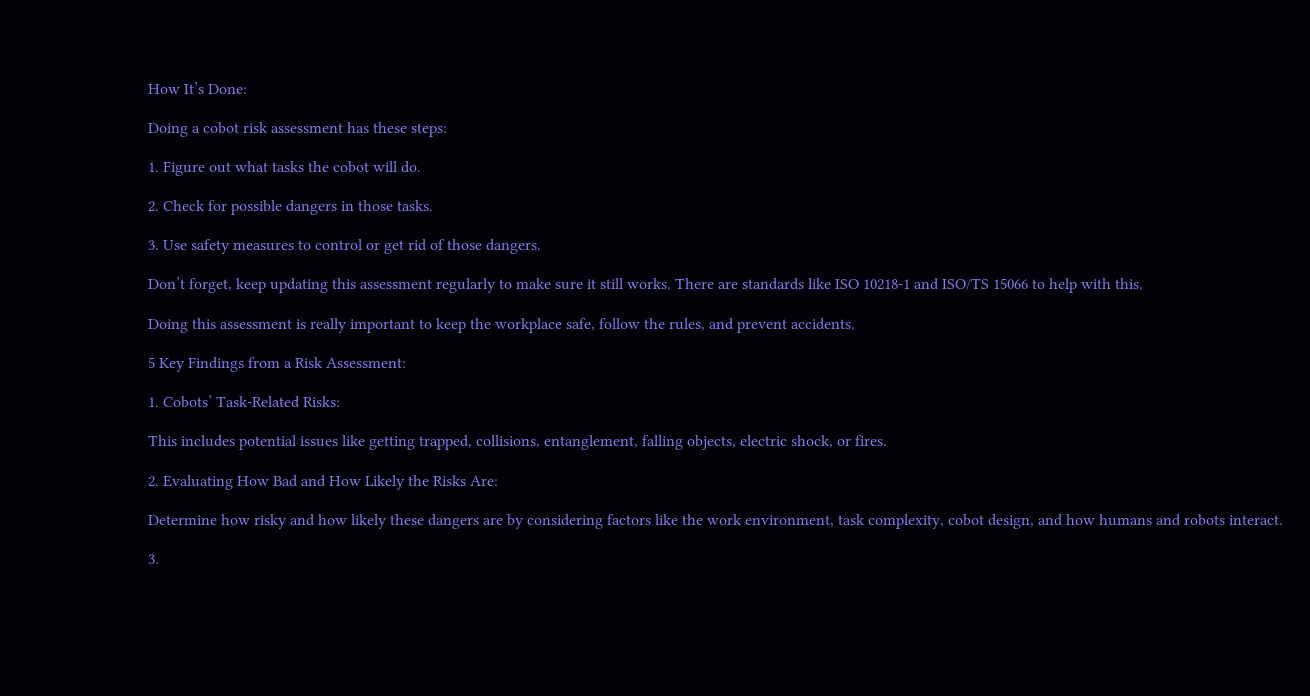How It’s Done:

Doing a cobot risk assessment has these steps:

1. Figure out what tasks the cobot will do.

2. Check for possible dangers in those tasks.

3. Use safety measures to control or get rid of those dangers.

Don’t forget, keep updating this assessment regularly to make sure it still works. There are standards like ISO 10218-1 and ISO/TS 15066 to help with this.

Doing this assessment is really important to keep the workplace safe, follow the rules, and prevent accidents.

5 Key Findings from a Risk Assessment:

1. Cobots’ Task-Related Risks:

This includes potential issues like getting trapped, collisions, entanglement, falling objects, electric shock, or fires.

2. Evaluating How Bad and How Likely the Risks Are:

Determine how risky and how likely these dangers are by considering factors like the work environment, task complexity, cobot design, and how humans and robots interact.

3.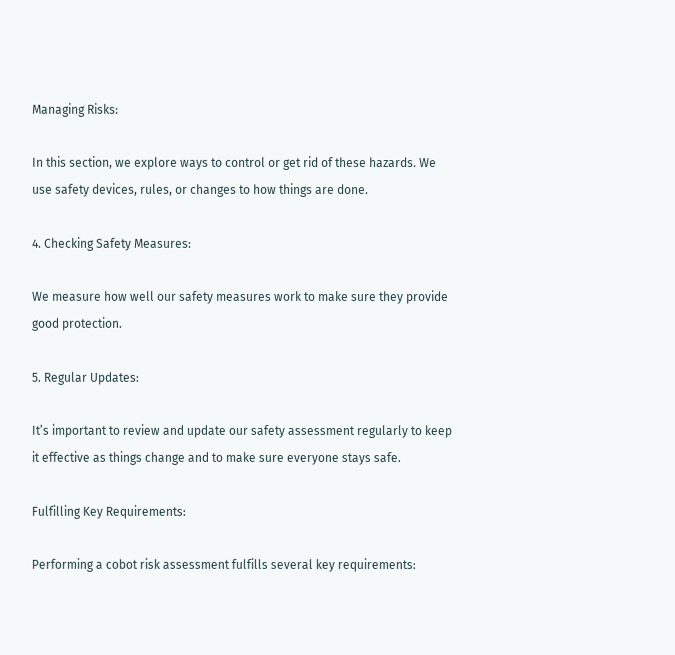Managing Risks:

In this section, we explore ways to control or get rid of these hazards. We use safety devices, rules, or changes to how things are done.

4. Checking Safety Measures:

We measure how well our safety measures work to make sure they provide good protection.

5. Regular Updates:

It’s important to review and update our safety assessment regularly to keep it effective as things change and to make sure everyone stays safe.

Fulfilling Key Requirements:

Performing a cobot risk assessment fulfills several key requirements: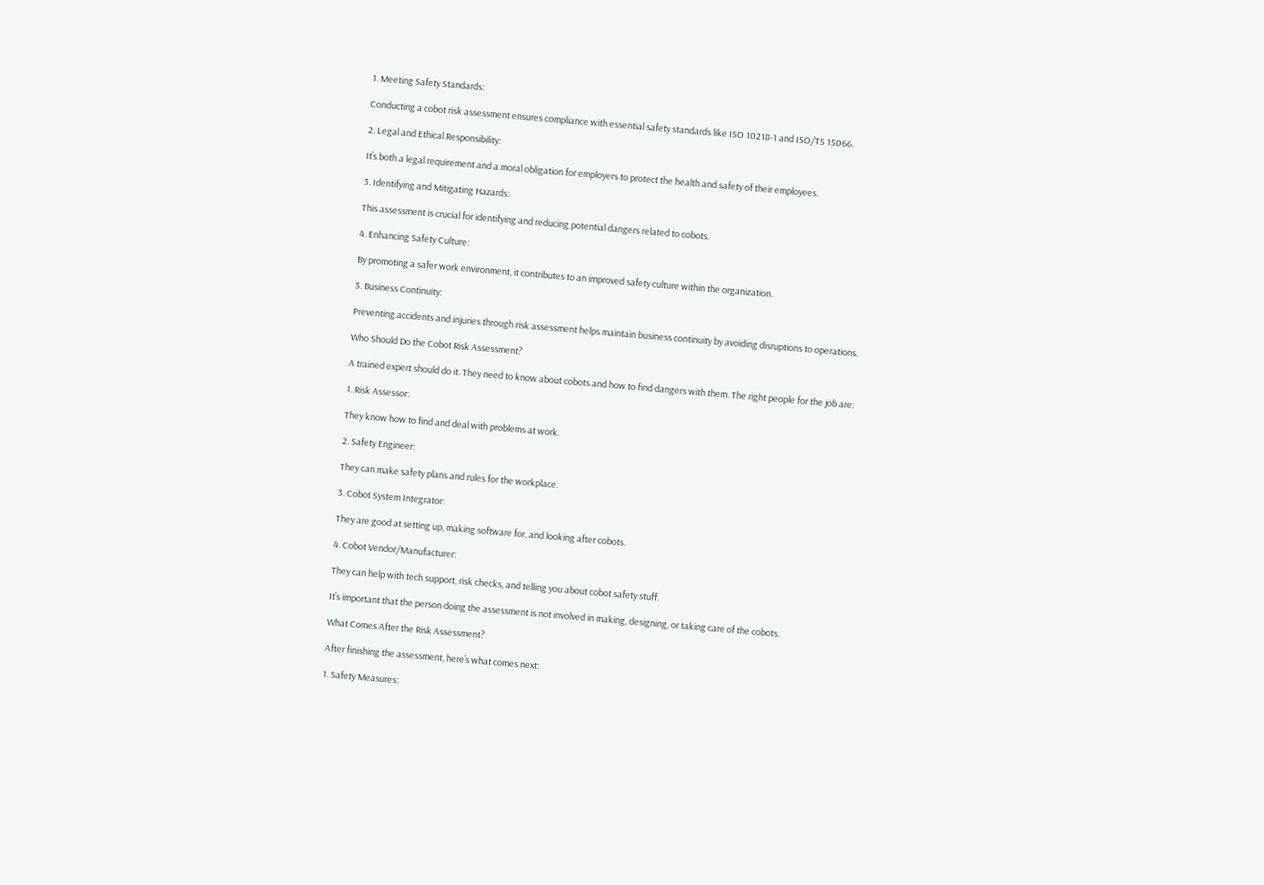1. Meeting Safety Standards:

Conducting a cobot risk assessment ensures compliance with essential safety standards like ISO 10218-1 and ISO/TS 15066.

2. Legal and Ethical Responsibility:

It’s both a legal requirement and a moral obligation for employers to protect the health and safety of their employees.

3. Identifying and Mitigating Hazards:

This assessment is crucial for identifying and reducing potential dangers related to cobots.

4. Enhancing Safety Culture:

By promoting a safer work environment, it contributes to an improved safety culture within the organization.

5. Business Continuity:

Preventing accidents and injuries through risk assessment helps maintain business continuity by avoiding disruptions to operations.

Who Should Do the Cobot Risk Assessment?

A trained expert should do it. They need to know about cobots and how to find dangers with them. The right people for the job are:

1. Risk Assessor:

They know how to find and deal with problems at work.

2. Safety Engineer:

They can make safety plans and rules for the workplace.

3. Cobot System Integrator:

They are good at setting up, making software for, and looking after cobots.

4. Cobot Vendor/Manufacturer:

They can help with tech support, risk checks, and telling you about cobot safety stuff.

It’s important that the person doing the assessment is not involved in making, designing, or taking care of the cobots.

What Comes After the Risk Assessment?

After finishing the assessment, here’s what comes next:

1. Safety Measures: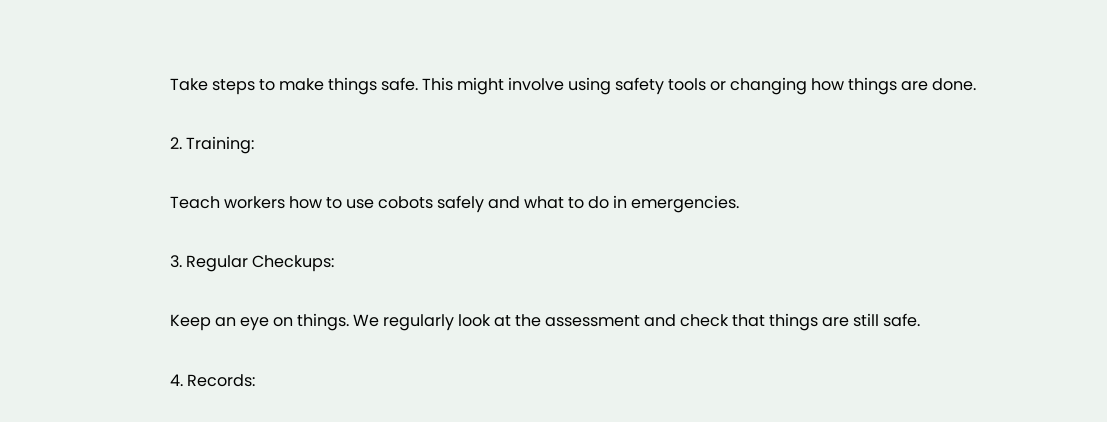Take steps to make things safe. This might involve using safety tools or changing how things are done.

2. Training:

Teach workers how to use cobots safely and what to do in emergencies.

3. Regular Checkups:

Keep an eye on things. We regularly look at the assessment and check that things are still safe.

4. Records: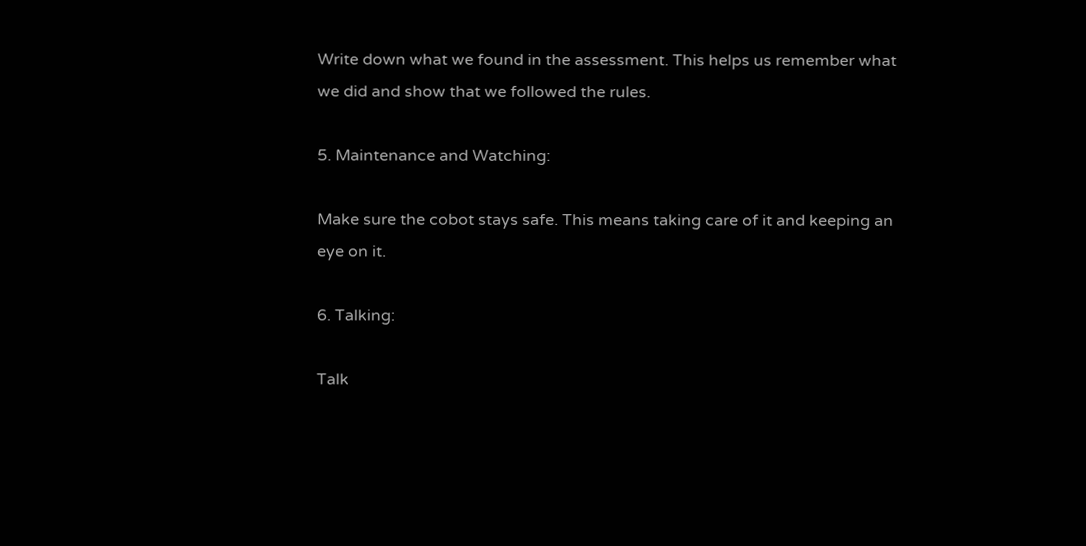Write down what we found in the assessment. This helps us remember what we did and show that we followed the rules.

5. Maintenance and Watching:

Make sure the cobot stays safe. This means taking care of it and keeping an eye on it.

6. Talking:

Talk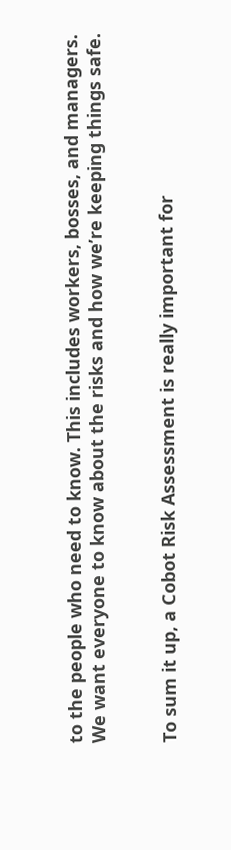to the people who need to know. This includes workers, bosses, and managers. We want everyone to know about the risks and how we’re keeping things safe.


To sum it up, a Cobot Risk Assessment is really important for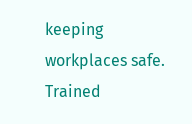keeping workplaces safe. Trained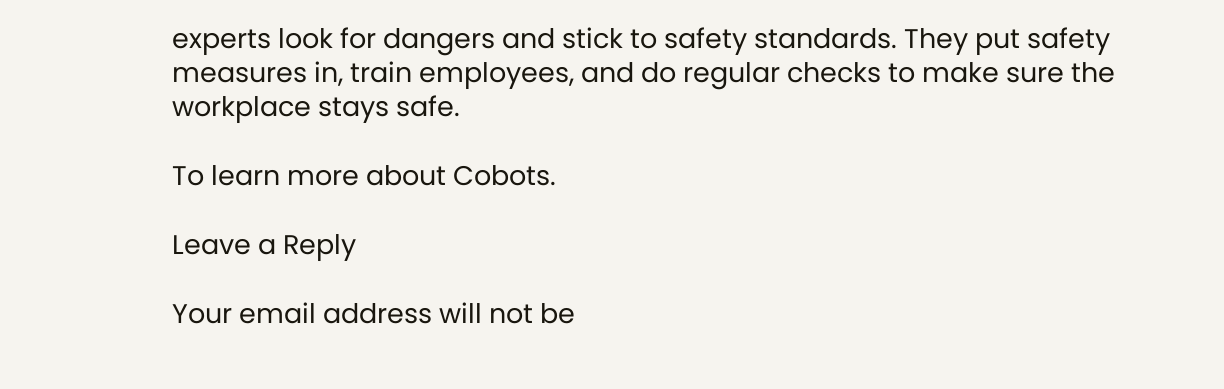experts look for dangers and stick to safety standards. They put safety measures in, train employees, and do regular checks to make sure the workplace stays safe.

To learn more about Cobots.

Leave a Reply

Your email address will not be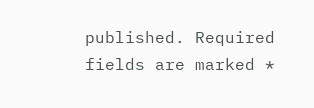published. Required fields are marked *